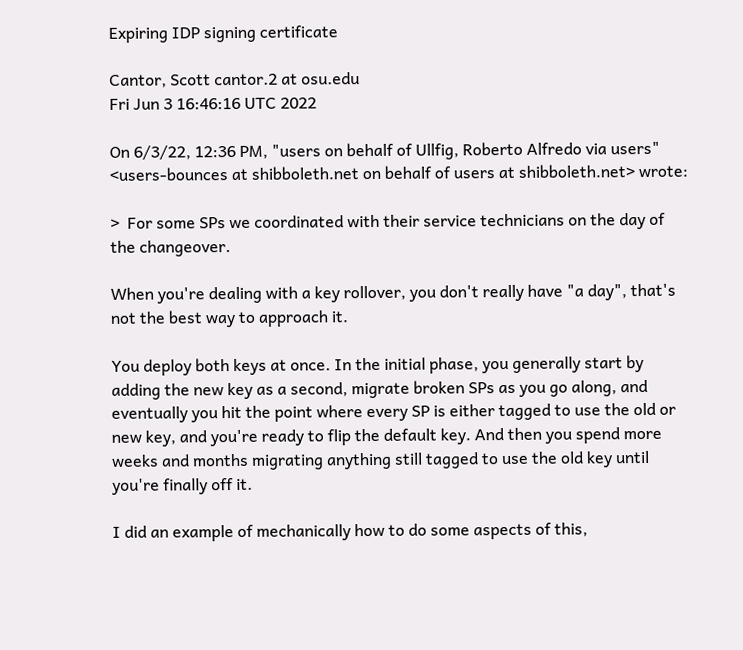Expiring IDP signing certificate

Cantor, Scott cantor.2 at osu.edu
Fri Jun 3 16:46:16 UTC 2022

On 6/3/22, 12:36 PM, "users on behalf of Ullfig, Roberto Alfredo via users" <users-bounces at shibboleth.net on behalf of users at shibboleth.net> wrote:

>  For some SPs we coordinated with their service technicians on the day of the changeover.

When you're dealing with a key rollover, you don't really have "a day", that's not the best way to approach it.

You deploy both keys at once. In the initial phase, you generally start by adding the new key as a second, migrate broken SPs as you go along, and eventually you hit the point where every SP is either tagged to use the old or new key, and you're ready to flip the default key. And then you spend more weeks and months migrating anything still tagged to use the old key until you're finally off it.

I did an example of mechanically how to do some aspects of this,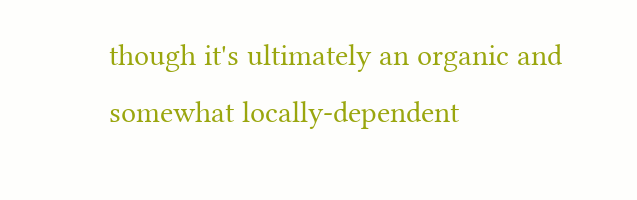though it's ultimately an organic and somewhat locally-dependent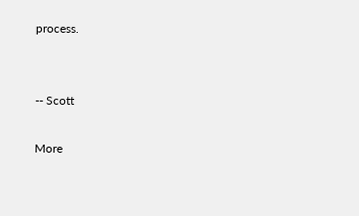process.


-- Scott

More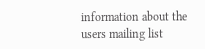information about the users mailing list